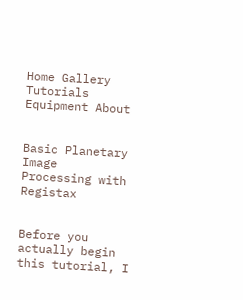Home Gallery Tutorials Equipment About


Basic Planetary Image
Processing with Registax


Before you actually begin this tutorial, I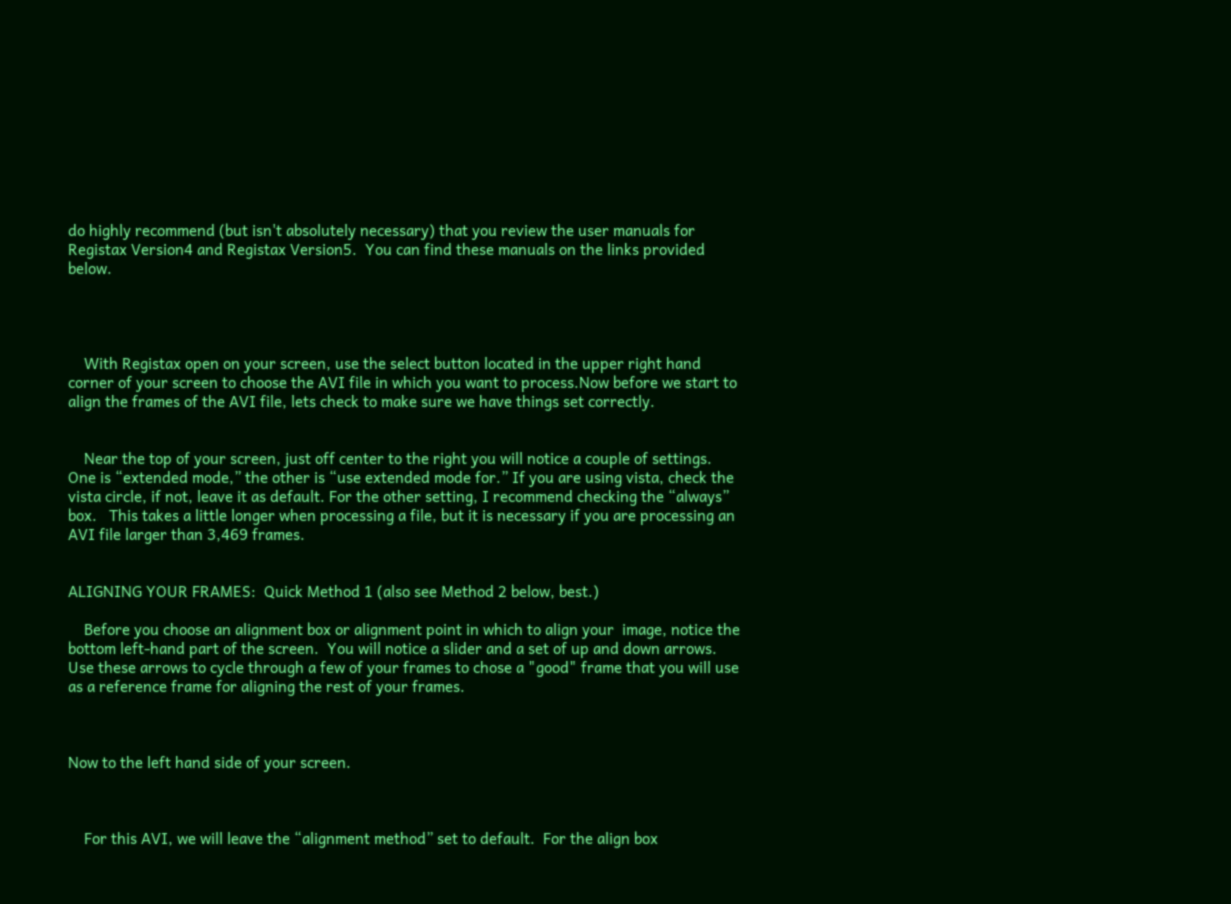do highly recommend (but isn't absolutely necessary) that you review the user manuals for Registax Version4 and Registax Version5.  You can find these manuals on the links provided below.




    With Registax open on your screen, use the select button located in the upper right hand corner of your screen to choose the AVI file in which you want to process.Now before we start to align the frames of the AVI file, lets check to make sure we have things set correctly.


    Near the top of your screen, just off center to the right you will notice a couple of settings. One is “extended mode,” the other is “use extended mode for.” If you are using vista, check the vista circle, if not, leave it as default. For the other setting, I recommend checking the “always” box.   This takes a little longer when processing a file, but it is necessary if you are processing an AVI file larger than 3,469 frames.


ALIGNING YOUR FRAMES:  Quick Method 1 (also see Method 2 below, best.)

    Before you choose an alignment box or alignment point in which to align your  image, notice the bottom left-hand part of the screen.  You will notice a slider and a set of up and down arrows.  Use these arrows to cycle through a few of your frames to chose a "good" frame that you will use as a reference frame for aligning the rest of your frames.



Now to the left hand side of your screen.



    For this AVI, we will leave the “alignment method” set to default.  For the align box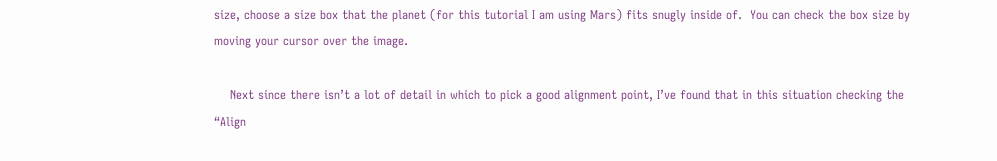size, choose a size box that the planet (for this tutorial I am using Mars) fits snugly inside of.  You can check the box size by moving your cursor over the image.

    Next since there isn’t a lot of detail in which to pick a good alignment point, I’ve found that in this situation checking the “Align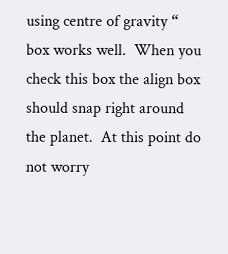using centre of gravity “ box works well.  When you check this box the align box should snap right around the planet.  At this point do not worry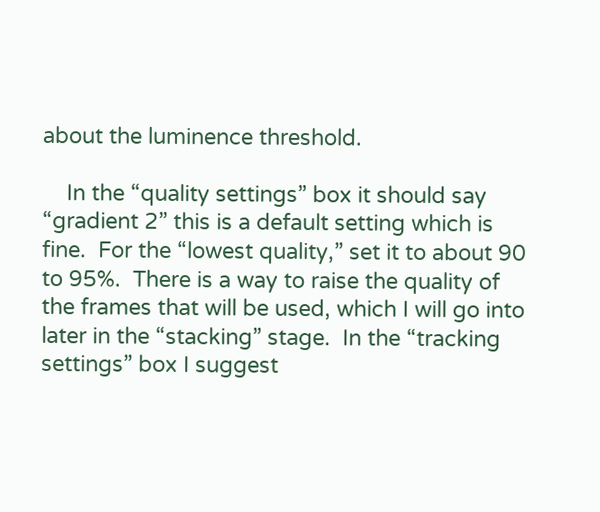about the luminence threshold.

    In the “quality settings” box it should say “gradient 2” this is a default setting which is fine.  For the “lowest quality,” set it to about 90 to 95%.  There is a way to raise the quality of the frames that will be used, which I will go into later in the “stacking” stage.  In the “tracking settings” box I suggest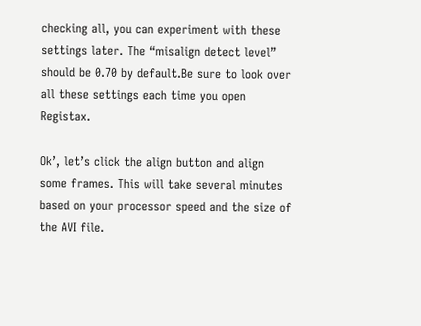checking all, you can experiment with these settings later. The “misalign detect level” should be 0.70 by default.Be sure to look over all these settings each time you open Registax.

Ok’, let’s click the align button and align some frames. This will take several minutes based on your processor speed and the size of the AVI file.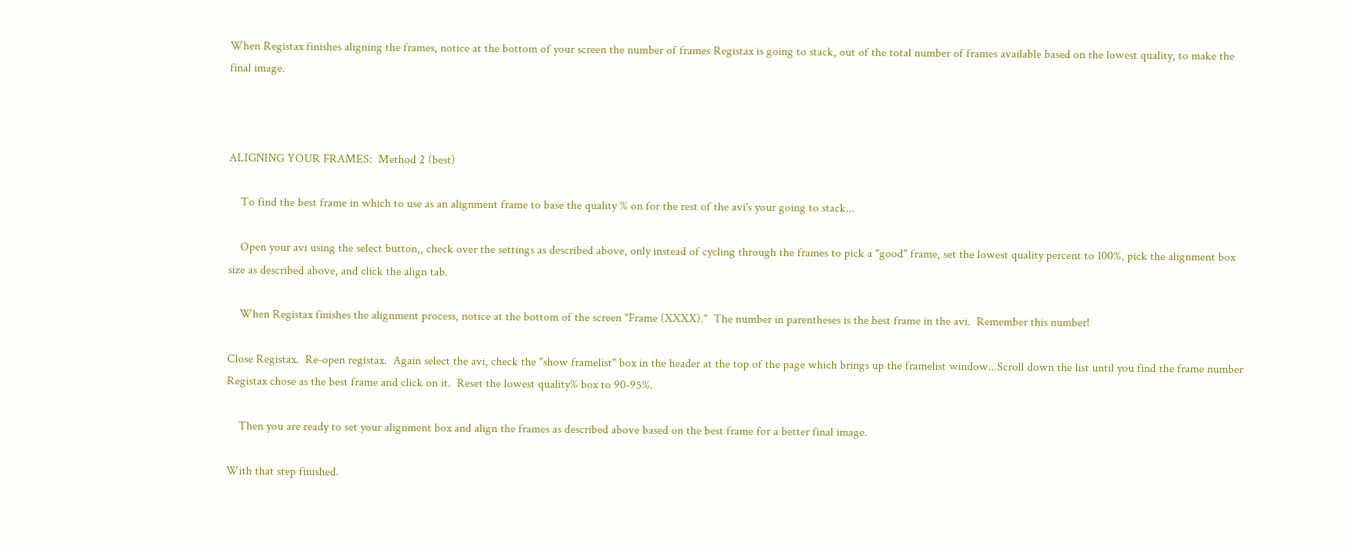When Registax finishes aligning the frames, notice at the bottom of your screen the number of frames Registax is going to stack, out of the total number of frames available based on the lowest quality, to make the final image.



ALIGNING YOUR FRAMES:  Method 2 (best)

    To find the best frame in which to use as an alignment frame to base the quality % on for the rest of the avi's your going to stack...

    Open your avi using the select button,, check over the settings as described above, only instead of cycling through the frames to pick a "good" frame, set the lowest quality percent to 100%, pick the alignment box size as described above, and click the align tab.

    When Registax finishes the alignment process, notice at the bottom of the screen "Frame (XXXX)."  The number in parentheses is the best frame in the avi.  Remember this number!

Close Registax.  Re-open registax.  Again select the avi, check the "show framelist" box in the header at the top of the page which brings up the framelist window...Scroll down the list until you find the frame number Registax chose as the best frame and click on it.  Reset the lowest quality% box to 90-95%.

    Then you are ready to set your alignment box and align the frames as described above based on the best frame for a better final image.

With that step finished.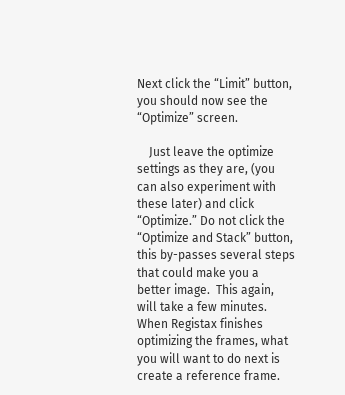Next click the “Limit” button, you should now see the “Optimize” screen.

    Just leave the optimize settings as they are, (you can also experiment with these later) and click “Optimize.” Do not click the “Optimize and Stack” button, this by-passes several steps that could make you a better image.  This again, will take a few minutes.  When Registax finishes optimizing the frames, what you will want to do next is create a reference frame.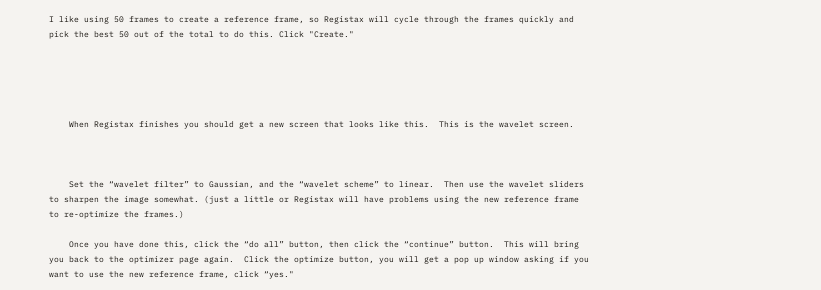I like using 50 frames to create a reference frame, so Registax will cycle through the frames quickly and pick the best 50 out of the total to do this. Click "Create."





    When Registax finishes you should get a new screen that looks like this.  This is the wavelet screen.



    Set the “wavelet filter” to Gaussian, and the “wavelet scheme” to linear.  Then use the wavelet sliders to sharpen the image somewhat. (just a little or Registax will have problems using the new reference frame to re-optimize the frames.)

    Once you have done this, click the “do all” button, then click the “continue” button.  This will bring you back to the optimizer page again.  Click the optimize button, you will get a pop up window asking if you want to use the new reference frame, click “yes."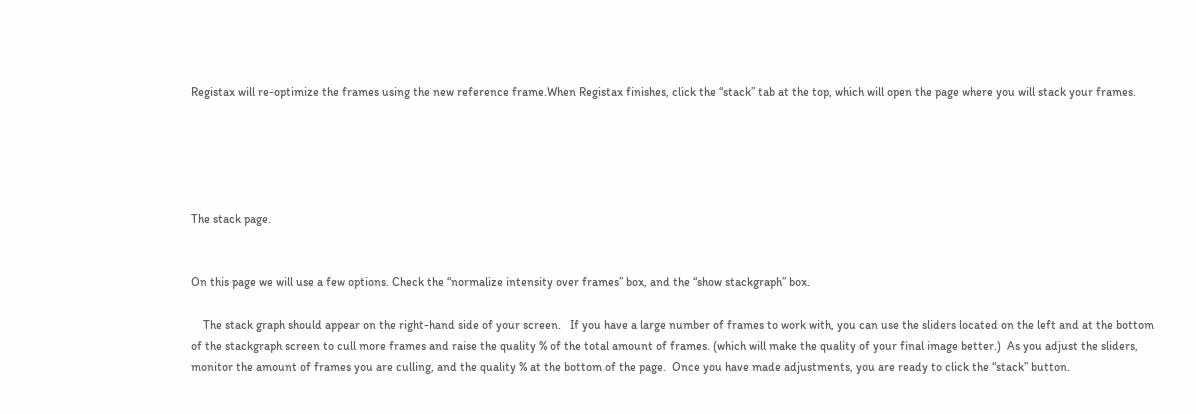Registax will re-optimize the frames using the new reference frame.When Registax finishes, click the “stack” tab at the top, which will open the page where you will stack your frames.





The stack page.


On this page we will use a few options. Check the “normalize intensity over frames” box, and the “show stackgraph” box.

    The stack graph should appear on the right-hand side of your screen.   If you have a large number of frames to work with, you can use the sliders located on the left and at the bottom of the stackgraph screen to cull more frames and raise the quality % of the total amount of frames. (which will make the quality of your final image better.)  As you adjust the sliders, monitor the amount of frames you are culling, and the quality % at the bottom of the page.  Once you have made adjustments, you are ready to click the “stack” button.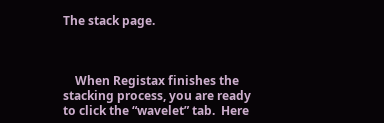The stack page.



    When Registax finishes the stacking process, you are ready to click the “wavelet” tab.  Here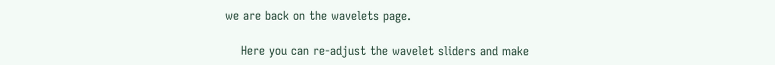we are back on the wavelets page.

    Here you can re-adjust the wavelet sliders and make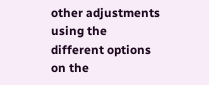other adjustments using the different options on the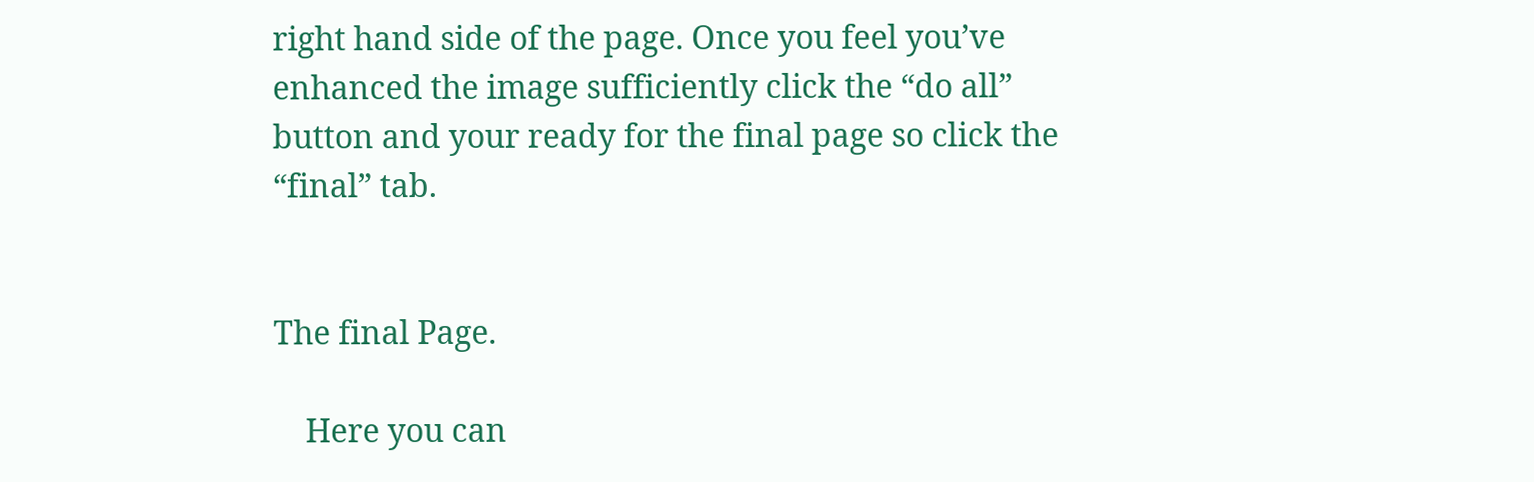right hand side of the page. Once you feel you’ve enhanced the image sufficiently click the “do all” button and your ready for the final page so click the “final” tab.


The final Page.

    Here you can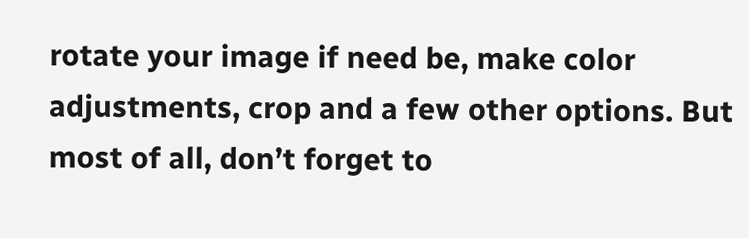rotate your image if need be, make color adjustments, crop and a few other options. But most of all, don’t forget to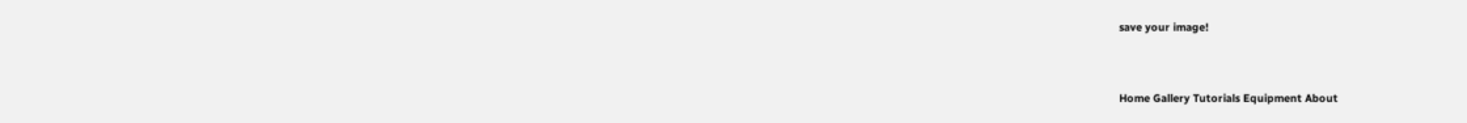save your image!


Home Gallery Tutorials Equipment About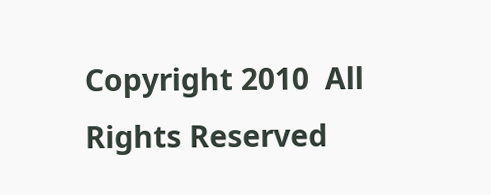Copyright 2010  All Rights Reserved